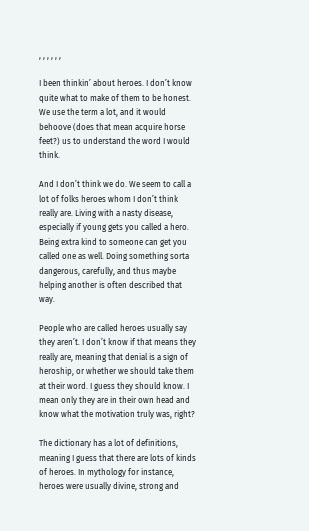, , , , , ,

I been thinkin’ about heroes. I don’t know quite what to make of them to be honest. We use the term a lot, and it would behoove (does that mean acquire horse feet?) us to understand the word I would think.

And I don’t think we do. We seem to call a lot of folks heroes whom I don’t think really are. Living with a nasty disease, especially if young gets you called a hero. Being extra kind to someone can get you called one as well. Doing something sorta dangerous, carefully, and thus maybe helping another is often described that way.

People who are called heroes usually say they aren’t. I don’t know if that means they really are, meaning that denial is a sign of heroship, or whether we should take them at their word. I guess they should know. I mean only they are in their own head and know what the motivation truly was, right?

The dictionary has a lot of definitions, meaning I guess that there are lots of kinds of heroes. In mythology for instance, heroes were usually divine, strong and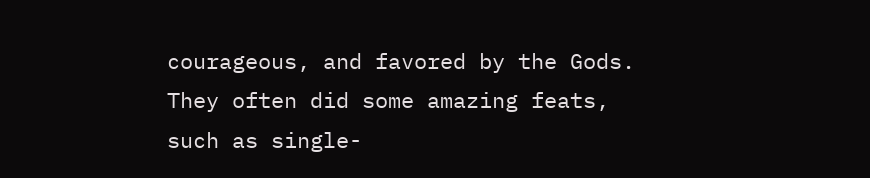courageous, and favored by the Gods. They often did some amazing feats, such as single-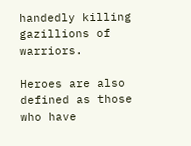handedly killing gazillions of warriors.

Heroes are also defined as those who have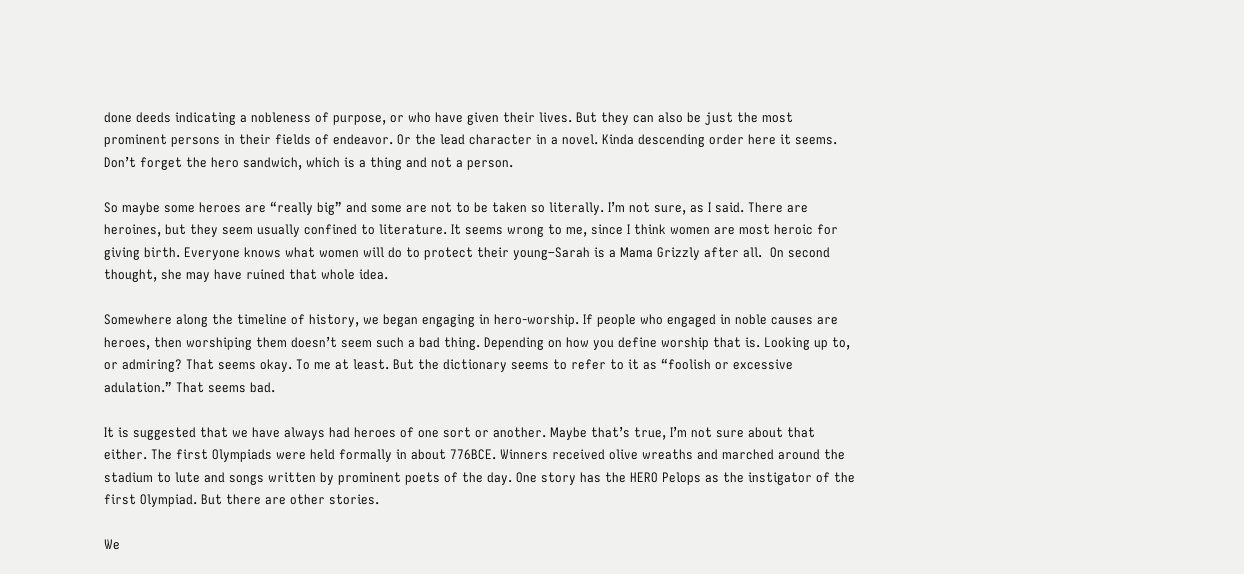done deeds indicating a nobleness of purpose, or who have given their lives. But they can also be just the most prominent persons in their fields of endeavor. Or the lead character in a novel. Kinda descending order here it seems. Don’t forget the hero sandwich, which is a thing and not a person.

So maybe some heroes are “really big” and some are not to be taken so literally. I’m not sure, as I said. There are heroines, but they seem usually confined to literature. It seems wrong to me, since I think women are most heroic for giving birth. Everyone knows what women will do to protect their young–Sarah is a Mama Grizzly after all.  On second thought, she may have ruined that whole idea.

Somewhere along the timeline of history, we began engaging in hero-worship. If people who engaged in noble causes are heroes, then worshiping them doesn’t seem such a bad thing. Depending on how you define worship that is. Looking up to, or admiring? That seems okay. To me at least. But the dictionary seems to refer to it as “foolish or excessive adulation.” That seems bad.

It is suggested that we have always had heroes of one sort or another. Maybe that’s true, I’m not sure about that either. The first Olympiads were held formally in about 776BCE. Winners received olive wreaths and marched around the stadium to lute and songs written by prominent poets of the day. One story has the HERO Pelops as the instigator of the first Olympiad. But there are other stories.

We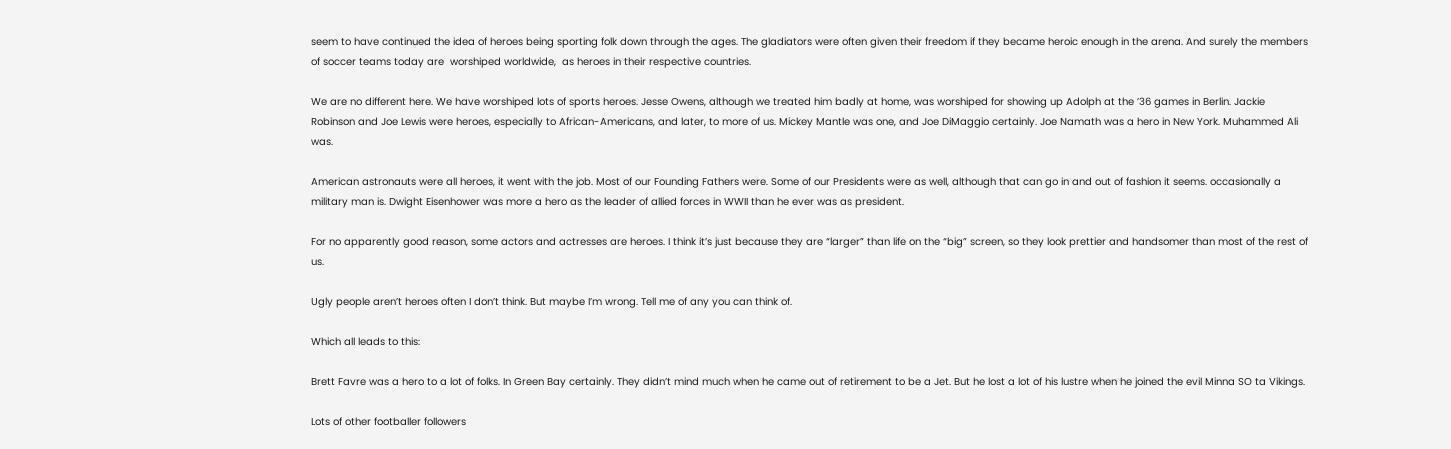seem to have continued the idea of heroes being sporting folk down through the ages. The gladiators were often given their freedom if they became heroic enough in the arena. And surely the members of soccer teams today are  worshiped worldwide,  as heroes in their respective countries.

We are no different here. We have worshiped lots of sports heroes. Jesse Owens, although we treated him badly at home, was worshiped for showing up Adolph at the ’36 games in Berlin. Jackie Robinson and Joe Lewis were heroes, especially to African-Americans, and later, to more of us. Mickey Mantle was one, and Joe DiMaggio certainly. Joe Namath was a hero in New York. Muhammed Ali was.

American astronauts were all heroes, it went with the job. Most of our Founding Fathers were. Some of our Presidents were as well, although that can go in and out of fashion it seems. occasionally a military man is. Dwight Eisenhower was more a hero as the leader of allied forces in WWII than he ever was as president.

For no apparently good reason, some actors and actresses are heroes. I think it’s just because they are “larger” than life on the “big” screen, so they look prettier and handsomer than most of the rest of us.

Ugly people aren’t heroes often I don’t think. But maybe I’m wrong. Tell me of any you can think of.

Which all leads to this:

Brett Favre was a hero to a lot of folks. In Green Bay certainly. They didn’t mind much when he came out of retirement to be a Jet. But he lost a lot of his lustre when he joined the evil Minna SO ta Vikings.

Lots of other footballer followers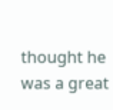thought he was a great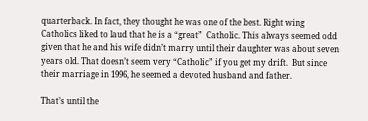quarterback. In fact, they thought he was one of the best. Right wing Catholics liked to laud that he is a “great”  Catholic. This always seemed odd given that he and his wife didn’t marry until their daughter was about seven years old. That doesn’t seem very “Catholic” if you get my drift.  But since their marriage in 1996, he seemed a devoted husband and father.

That’s until the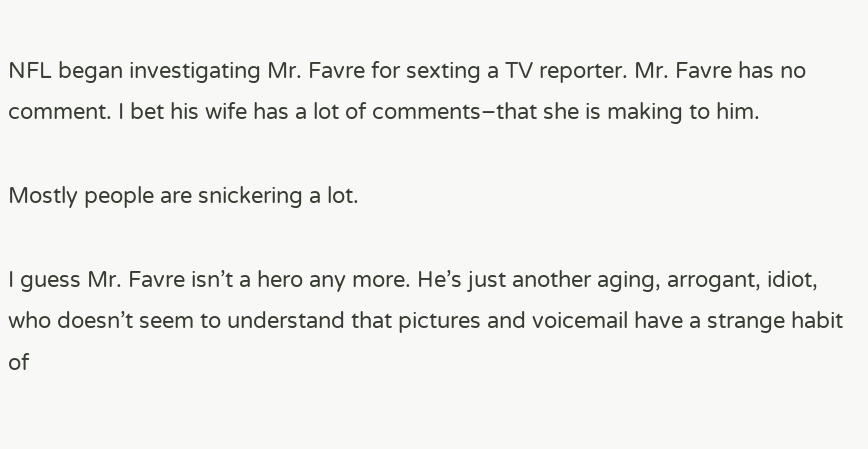NFL began investigating Mr. Favre for sexting a TV reporter. Mr. Favre has no comment. I bet his wife has a lot of comments–that she is making to him.

Mostly people are snickering a lot.

I guess Mr. Favre isn’t a hero any more. He’s just another aging, arrogant, idiot, who doesn’t seem to understand that pictures and voicemail have a strange habit of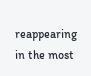reappearing in the most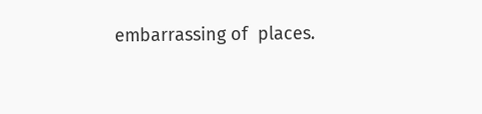embarrassing of  places.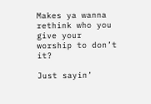Makes ya wanna rethink who you give your worship to don’t it?

Just sayin’